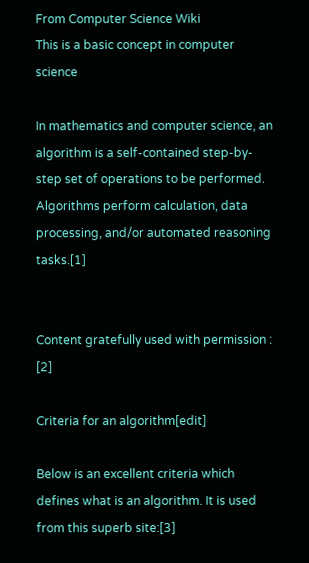From Computer Science Wiki
This is a basic concept in computer science

In mathematics and computer science, an algorithm is a self-contained step-by-step set of operations to be performed. Algorithms perform calculation, data processing, and/or automated reasoning tasks.[1]


Content gratefully used with permission : [2]

Criteria for an algorithm[edit]

Below is an excellent criteria which defines what is an algorithm. It is used from this superb site:[3]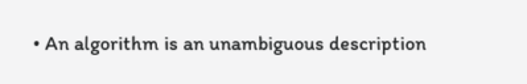• An algorithm is an unambiguous description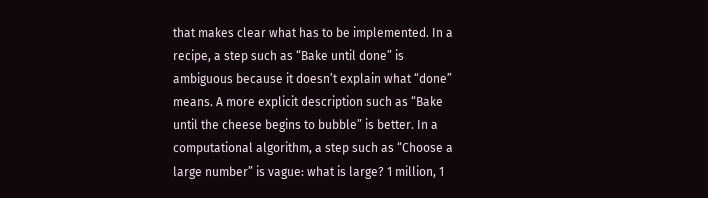that makes clear what has to be implemented. In a recipe, a step such as “Bake until done” is ambiguous because it doesn’t explain what “done” means. A more explicit description such as “Bake until the cheese begins to bubble” is better. In a computational algorithm, a step such as “Choose a large number” is vague: what is large? 1 million, 1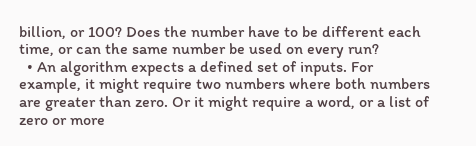billion, or 100? Does the number have to be different each time, or can the same number be used on every run?
  • An algorithm expects a defined set of inputs. For example, it might require two numbers where both numbers are greater than zero. Or it might require a word, or a list of zero or more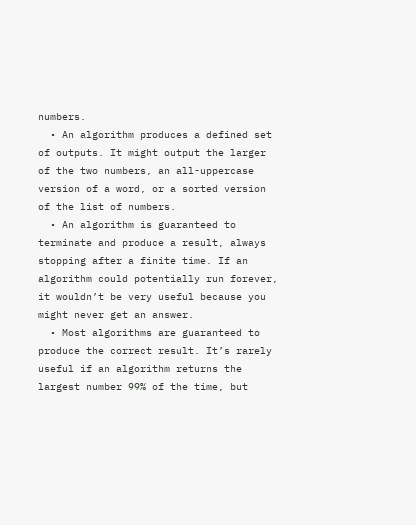numbers.
  • An algorithm produces a defined set of outputs. It might output the larger of the two numbers, an all-uppercase version of a word, or a sorted version of the list of numbers.
  • An algorithm is guaranteed to terminate and produce a result, always stopping after a finite time. If an algorithm could potentially run forever, it wouldn’t be very useful because you might never get an answer.
  • Most algorithms are guaranteed to produce the correct result. It’s rarely useful if an algorithm returns the largest number 99% of the time, but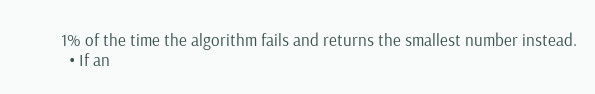1% of the time the algorithm fails and returns the smallest number instead.
  • If an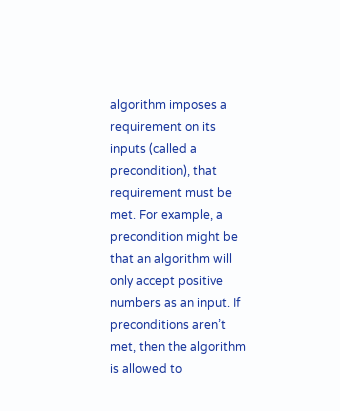algorithm imposes a requirement on its inputs (called a precondition), that requirement must be met. For example, a precondition might be that an algorithm will only accept positive numbers as an input. If preconditions aren’t met, then the algorithm is allowed to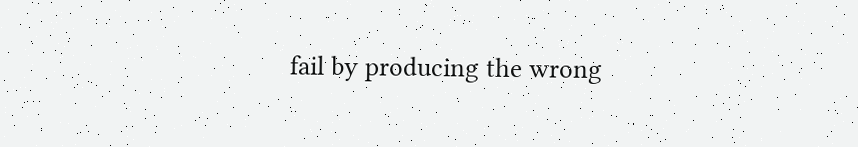fail by producing the wrong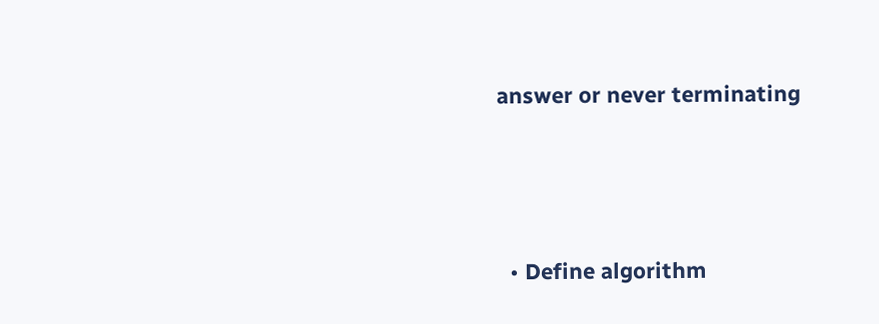answer or never terminating



  • Define algorithm